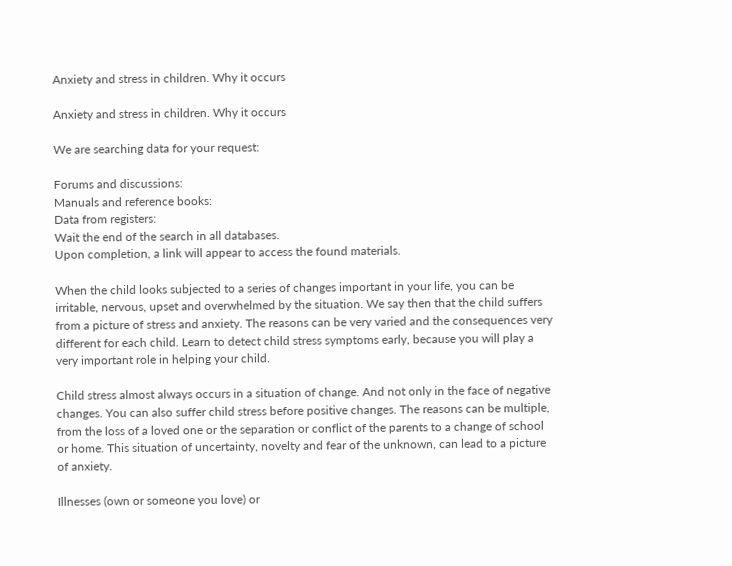Anxiety and stress in children. Why it occurs

Anxiety and stress in children. Why it occurs

We are searching data for your request:

Forums and discussions:
Manuals and reference books:
Data from registers:
Wait the end of the search in all databases.
Upon completion, a link will appear to access the found materials.

When the child looks subjected to a series of changes important in your life, you can be irritable, nervous, upset and overwhelmed by the situation. We say then that the child suffers from a picture of stress and anxiety. The reasons can be very varied and the consequences very different for each child. Learn to detect child stress symptoms early, because you will play a very important role in helping your child.

Child stress almost always occurs in a situation of change. And not only in the face of negative changes. You can also suffer child stress before positive changes. The reasons can be multiple, from the loss of a loved one or the separation or conflict of the parents to a change of school or home. This situation of uncertainty, novelty and fear of the unknown, can lead to a picture of anxiety.

Illnesses (own or someone you love) or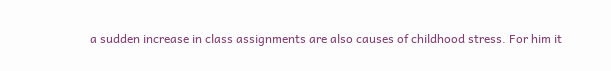a sudden increase in class assignments are also causes of childhood stress. For him it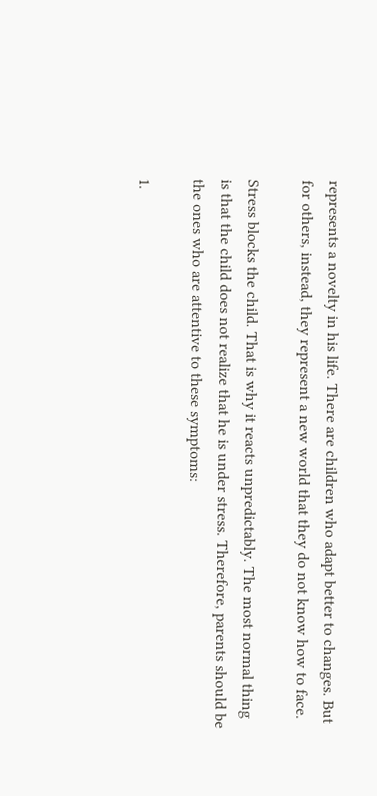represents a novelty in his life. There are children who adapt better to changes. But for others, instead, they represent a new world that they do not know how to face.

Stress blocks the child. That is why it reacts unpredictably. The most normal thing is that the child does not realize that he is under stress. Therefore, parents should be the ones who are attentive to these symptoms:

1.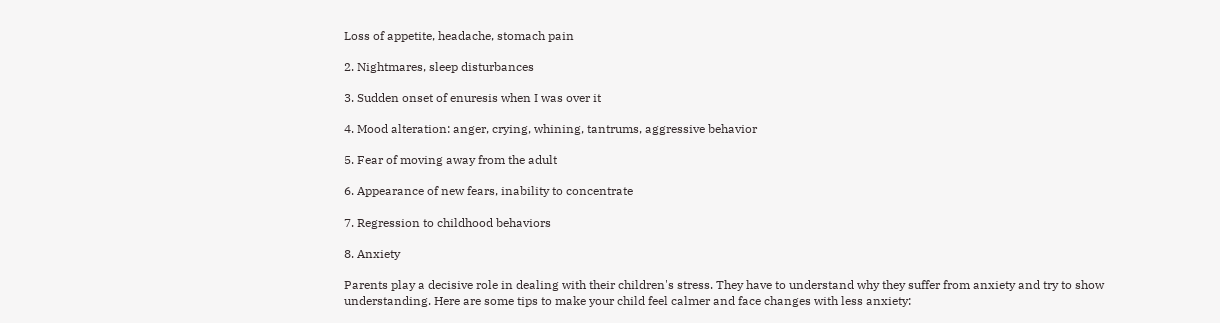Loss of appetite, headache, stomach pain

2. Nightmares, sleep disturbances

3. Sudden onset of enuresis when I was over it

4. Mood alteration: anger, crying, whining, tantrums, aggressive behavior

5. Fear of moving away from the adult

6. Appearance of new fears, inability to concentrate

7. Regression to childhood behaviors

8. Anxiety

Parents play a decisive role in dealing with their children's stress. They have to understand why they suffer from anxiety and try to show understanding. Here are some tips to make your child feel calmer and face changes with less anxiety: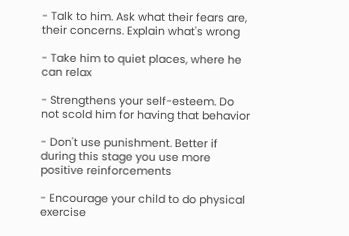- Talk to him. Ask what their fears are, their concerns. Explain what's wrong

- Take him to quiet places, where he can relax

- Strengthens your self-esteem. Do not scold him for having that behavior

- Don't use punishment. Better if during this stage you use more positive reinforcements

- Encourage your child to do physical exercise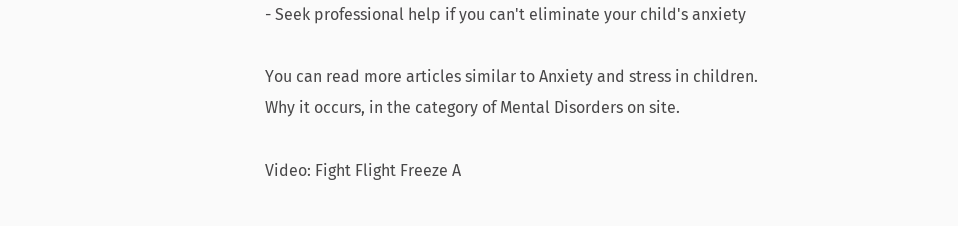- Seek professional help if you can't eliminate your child's anxiety

You can read more articles similar to Anxiety and stress in children. Why it occurs, in the category of Mental Disorders on site.

Video: Fight Flight Freeze A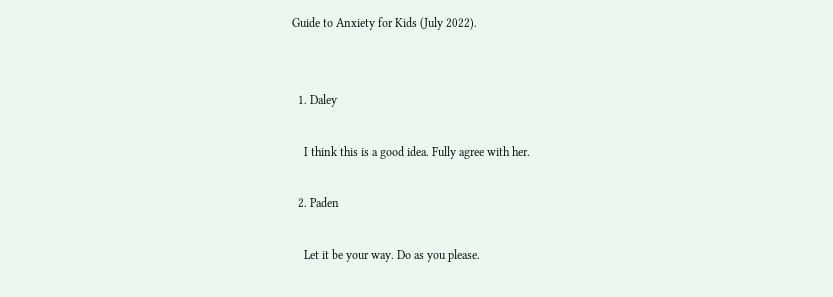Guide to Anxiety for Kids (July 2022).


  1. Daley

    I think this is a good idea. Fully agree with her.

  2. Paden

    Let it be your way. Do as you please.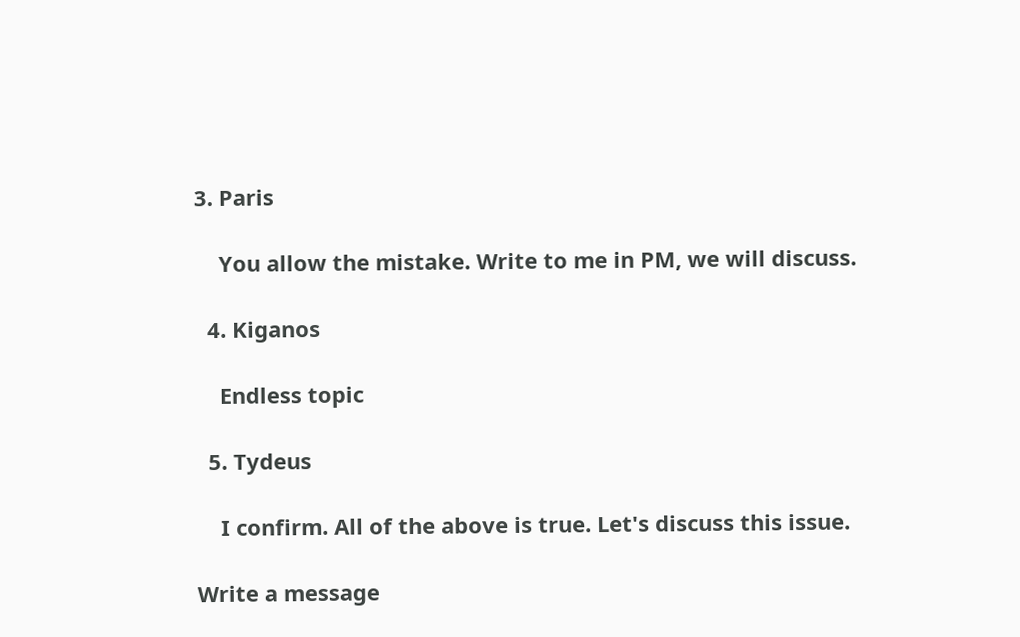3. Paris

    You allow the mistake. Write to me in PM, we will discuss.

  4. Kiganos

    Endless topic

  5. Tydeus

    I confirm. All of the above is true. Let's discuss this issue.

Write a message